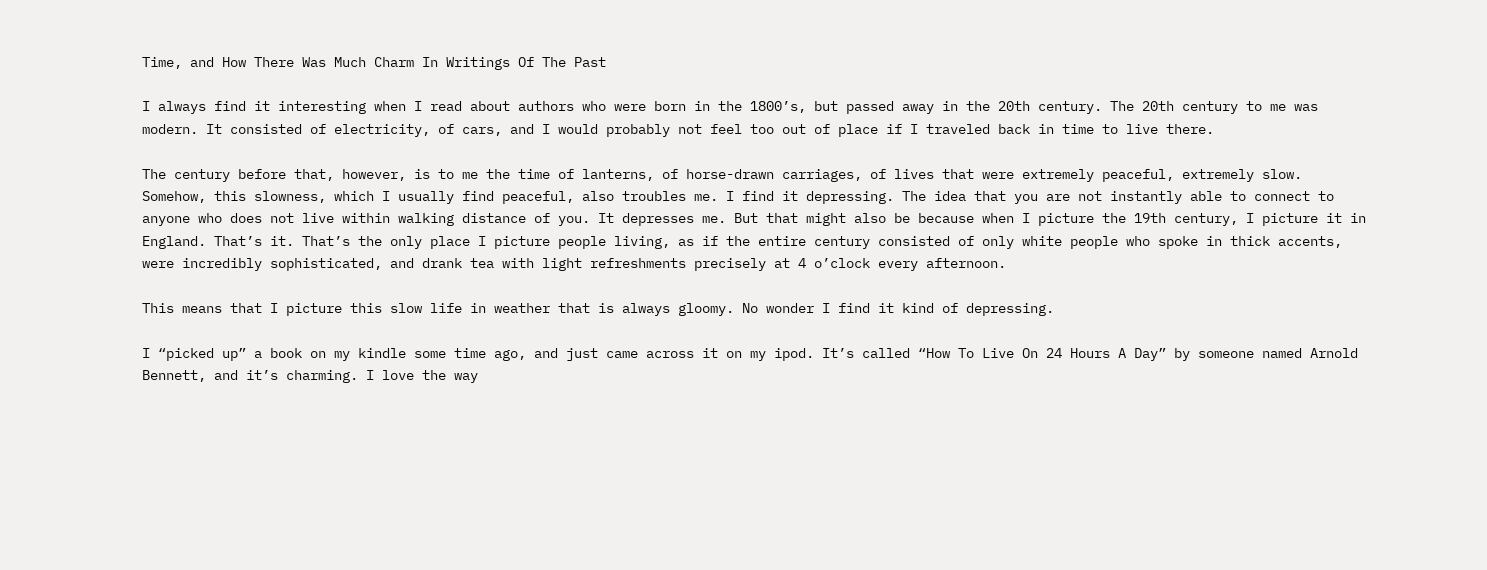Time, and How There Was Much Charm In Writings Of The Past

I always find it interesting when I read about authors who were born in the 1800’s, but passed away in the 20th century. The 20th century to me was modern. It consisted of electricity, of cars, and I would probably not feel too out of place if I traveled back in time to live there.

The century before that, however, is to me the time of lanterns, of horse-drawn carriages, of lives that were extremely peaceful, extremely slow. Somehow, this slowness, which I usually find peaceful, also troubles me. I find it depressing. The idea that you are not instantly able to connect to anyone who does not live within walking distance of you. It depresses me. But that might also be because when I picture the 19th century, I picture it in England. That’s it. That’s the only place I picture people living, as if the entire century consisted of only white people who spoke in thick accents, were incredibly sophisticated, and drank tea with light refreshments precisely at 4 o’clock every afternoon.

This means that I picture this slow life in weather that is always gloomy. No wonder I find it kind of depressing.

I “picked up” a book on my kindle some time ago, and just came across it on my ipod. It’s called “How To Live On 24 Hours A Day” by someone named Arnold Bennett, and it’s charming. I love the way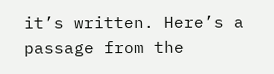it’s written. Here’s a passage from the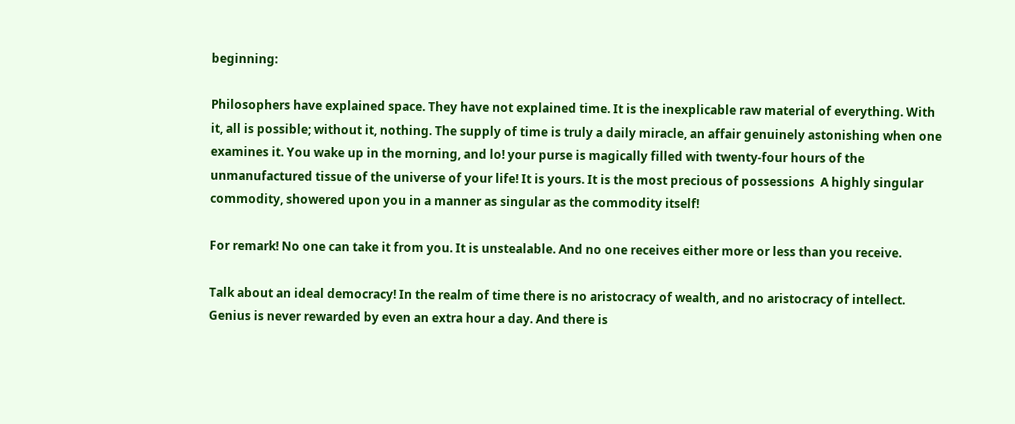beginning:

Philosophers have explained space. They have not explained time. It is the inexplicable raw material of everything. With it, all is possible; without it, nothing. The supply of time is truly a daily miracle, an affair genuinely astonishing when one examines it. You wake up in the morning, and lo! your purse is magically filled with twenty-four hours of the unmanufactured tissue of the universe of your life! It is yours. It is the most precious of possessions  A highly singular commodity, showered upon you in a manner as singular as the commodity itself!

For remark! No one can take it from you. It is unstealable. And no one receives either more or less than you receive.

Talk about an ideal democracy! In the realm of time there is no aristocracy of wealth, and no aristocracy of intellect. Genius is never rewarded by even an extra hour a day. And there is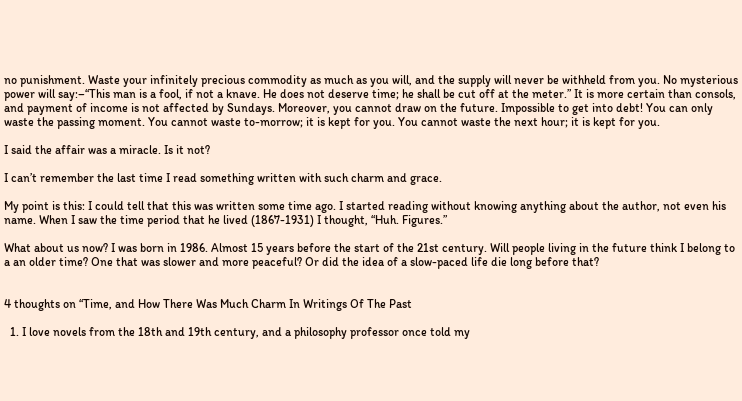no punishment. Waste your infinitely precious commodity as much as you will, and the supply will never be withheld from you. No mysterious power will say:–“This man is a fool, if not a knave. He does not deserve time; he shall be cut off at the meter.” It is more certain than consols, and payment of income is not affected by Sundays. Moreover, you cannot draw on the future. Impossible to get into debt! You can only waste the passing moment. You cannot waste to-morrow; it is kept for you. You cannot waste the next hour; it is kept for you.

I said the affair was a miracle. Is it not?

I can’t remember the last time I read something written with such charm and grace.

My point is this: I could tell that this was written some time ago. I started reading without knowing anything about the author, not even his name. When I saw the time period that he lived (1867-1931) I thought, “Huh. Figures.”

What about us now? I was born in 1986. Almost 15 years before the start of the 21st century. Will people living in the future think I belong to a an older time? One that was slower and more peaceful? Or did the idea of a slow-paced life die long before that?


4 thoughts on “Time, and How There Was Much Charm In Writings Of The Past

  1. I love novels from the 18th and 19th century, and a philosophy professor once told my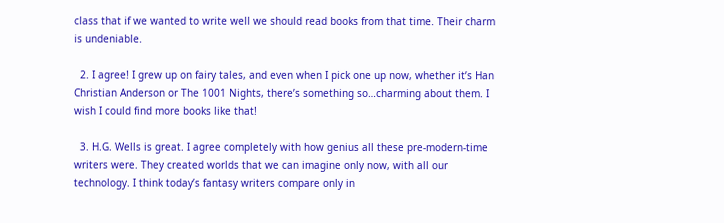class that if we wanted to write well we should read books from that time. Their charm is undeniable.

  2. I agree! I grew up on fairy tales, and even when I pick one up now, whether it’s Han Christian Anderson or The 1001 Nights, there’s something so…charming about them. I wish I could find more books like that!

  3. H.G. Wells is great. I agree completely with how genius all these pre-modern-time writers were. They created worlds that we can imagine only now, with all our technology. I think today’s fantasy writers compare only in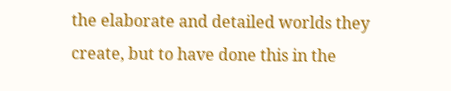the elaborate and detailed worlds they create, but to have done this in the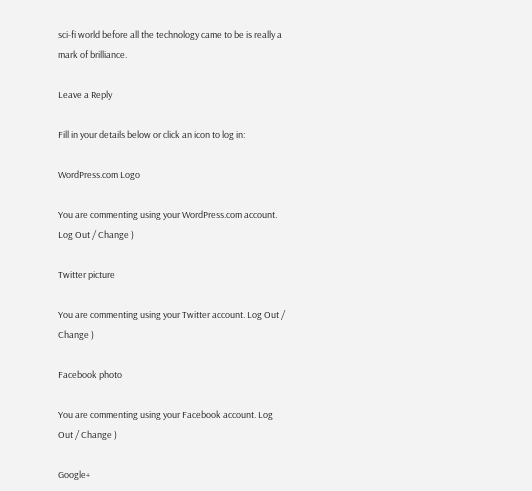sci-fi world before all the technology came to be is really a mark of brilliance.

Leave a Reply

Fill in your details below or click an icon to log in:

WordPress.com Logo

You are commenting using your WordPress.com account. Log Out / Change )

Twitter picture

You are commenting using your Twitter account. Log Out / Change )

Facebook photo

You are commenting using your Facebook account. Log Out / Change )

Google+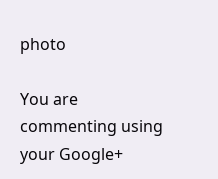photo

You are commenting using your Google+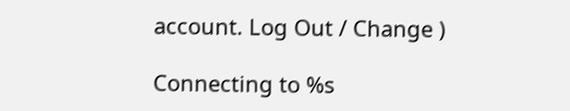account. Log Out / Change )

Connecting to %s